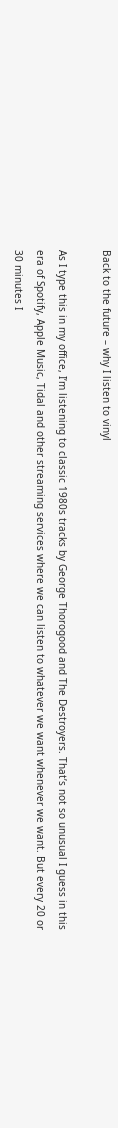Back to the future – why I listen to vinyl

As I type this in my office, I’m listening to classic 1980s tracks by George Thorogood and The Destroyers. That’s not so unusual I guess in this era of Spotify, Apple Music, Tidal and other streaming services where we can listen to whatever we want whenever we want. But every 20 or 30 minutes I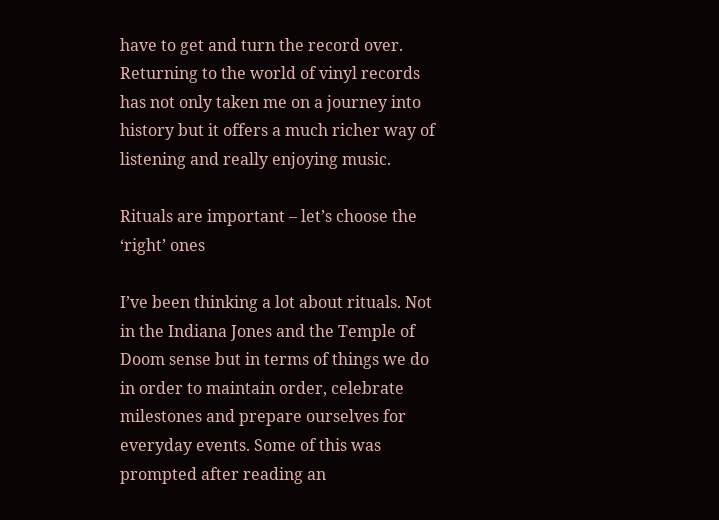have to get and turn the record over. Returning to the world of vinyl records has not only taken me on a journey into history but it offers a much richer way of listening and really enjoying music.

Rituals are important – let’s choose the ‘right’ ones

I’ve been thinking a lot about rituals. Not in the Indiana Jones and the Temple of Doom sense but in terms of things we do in order to maintain order, celebrate milestones and prepare ourselves for everyday events. Some of this was prompted after reading an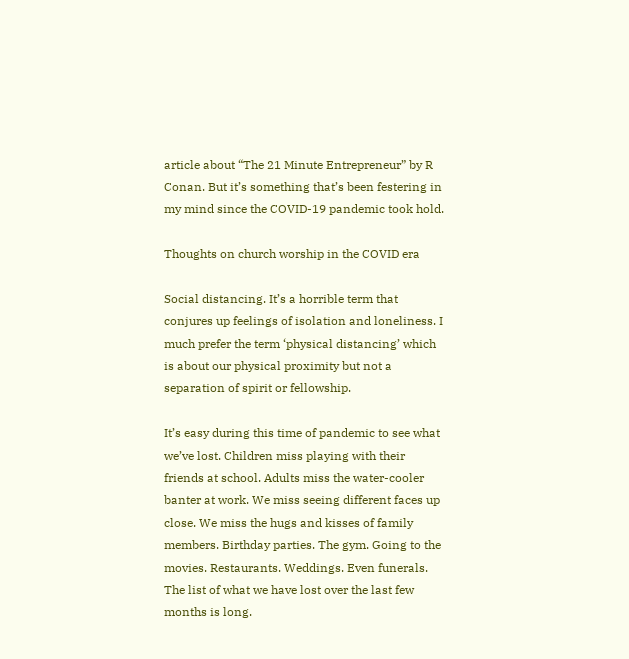article about “The 21 Minute Entrepreneur” by R Conan. But it’s something that’s been festering in my mind since the COVID-19 pandemic took hold.

Thoughts on church worship in the COVID era

Social distancing. It’s a horrible term that conjures up feelings of isolation and loneliness. I much prefer the term ‘physical distancing’ which is about our physical proximity but not a separation of spirit or fellowship.

It’s easy during this time of pandemic to see what we’ve lost. Children miss playing with their friends at school. Adults miss the water-cooler banter at work. We miss seeing different faces up close. We miss the hugs and kisses of family members. Birthday parties. The gym. Going to the movies. Restaurants. Weddings. Even funerals. The list of what we have lost over the last few months is long.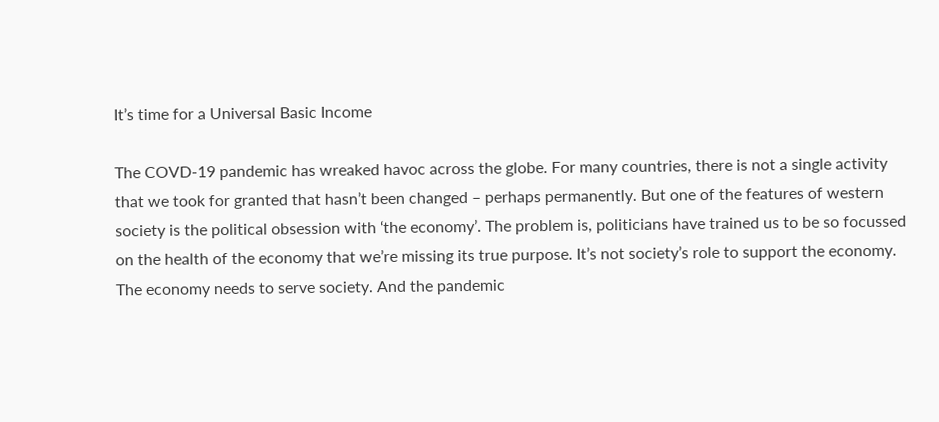It’s time for a Universal Basic Income

The COVD-19 pandemic has wreaked havoc across the globe. For many countries, there is not a single activity that we took for granted that hasn’t been changed – perhaps permanently. But one of the features of western society is the political obsession with ‘the economy’. The problem is, politicians have trained us to be so focussed on the health of the economy that we’re missing its true purpose. It’s not society’s role to support the economy. The economy needs to serve society. And the pandemic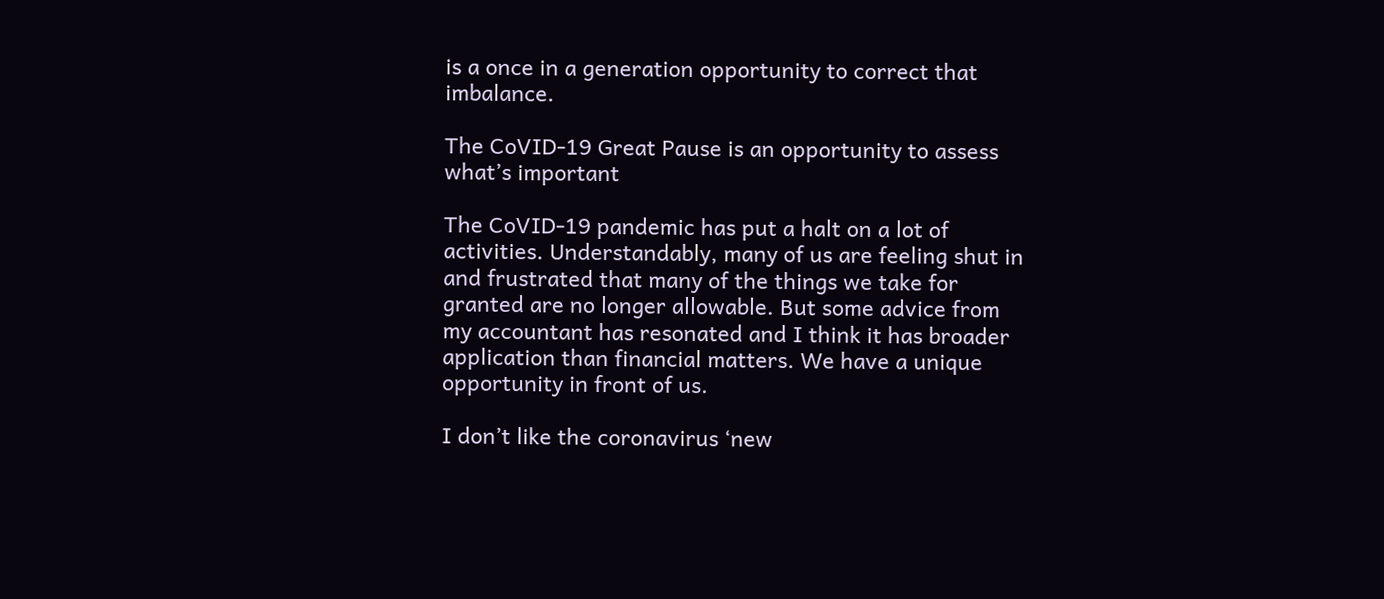is a once in a generation opportunity to correct that imbalance.

The CoVID-19 Great Pause is an opportunity to assess what’s important

The CoVID-19 pandemic has put a halt on a lot of activities. Understandably, many of us are feeling shut in and frustrated that many of the things we take for granted are no longer allowable. But some advice from my accountant has resonated and I think it has broader application than financial matters. We have a unique opportunity in front of us.

I don’t like the coronavirus ‘new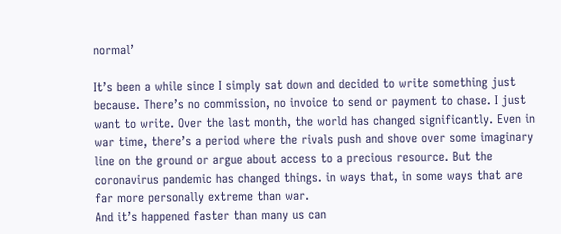normal’

It’s been a while since I simply sat down and decided to write something just because. There’s no commission, no invoice to send or payment to chase. I just want to write. Over the last month, the world has changed significantly. Even in war time, there’s a period where the rivals push and shove over some imaginary line on the ground or argue about access to a precious resource. But the coronavirus pandemic has changed things. in ways that, in some ways that are far more personally extreme than war.
And it’s happened faster than many us can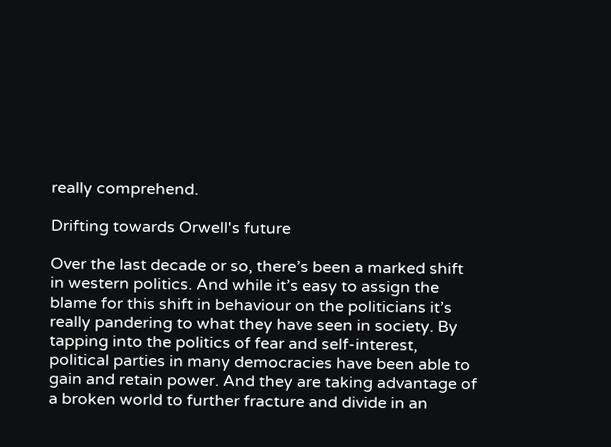really comprehend.

Drifting towards Orwell's future

Over the last decade or so, there’s been a marked shift in western politics. And while it’s easy to assign the blame for this shift in behaviour on the politicians it’s really pandering to what they have seen in society. By tapping into the politics of fear and self-interest, political parties in many democracies have been able to gain and retain power. And they are taking advantage of a broken world to further fracture and divide in an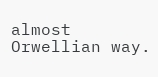almost Orwellian way.